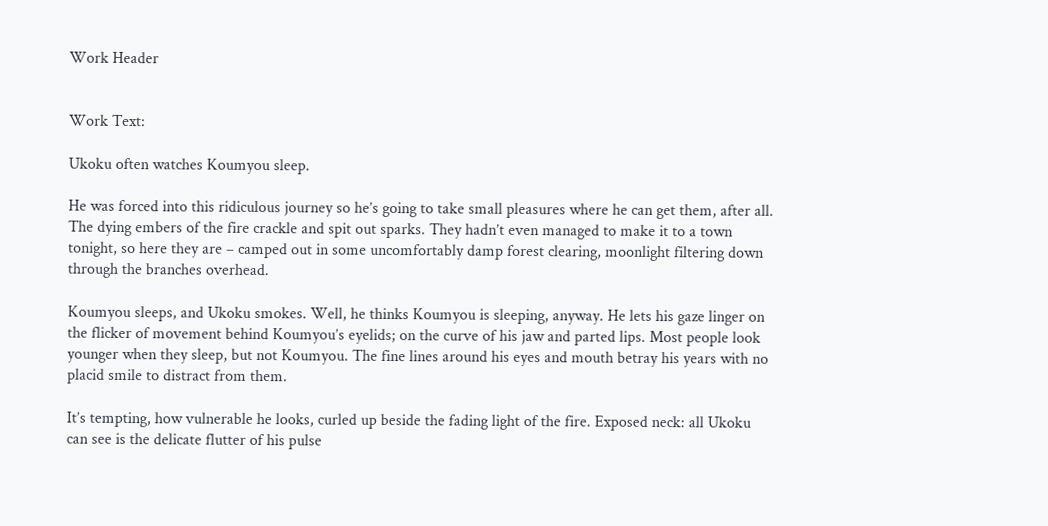Work Header


Work Text:

Ukoku often watches Koumyou sleep.

He was forced into this ridiculous journey so he’s going to take small pleasures where he can get them, after all. The dying embers of the fire crackle and spit out sparks. They hadn’t even managed to make it to a town tonight, so here they are – camped out in some uncomfortably damp forest clearing, moonlight filtering down through the branches overhead.

Koumyou sleeps, and Ukoku smokes. Well, he thinks Koumyou is sleeping, anyway. He lets his gaze linger on the flicker of movement behind Koumyou’s eyelids; on the curve of his jaw and parted lips. Most people look younger when they sleep, but not Koumyou. The fine lines around his eyes and mouth betray his years with no placid smile to distract from them.

It’s tempting, how vulnerable he looks, curled up beside the fading light of the fire. Exposed neck: all Ukoku can see is the delicate flutter of his pulse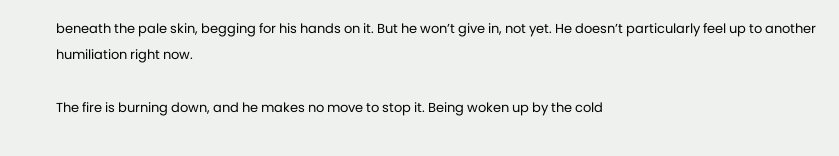beneath the pale skin, begging for his hands on it. But he won’t give in, not yet. He doesn’t particularly feel up to another humiliation right now.

The fire is burning down, and he makes no move to stop it. Being woken up by the cold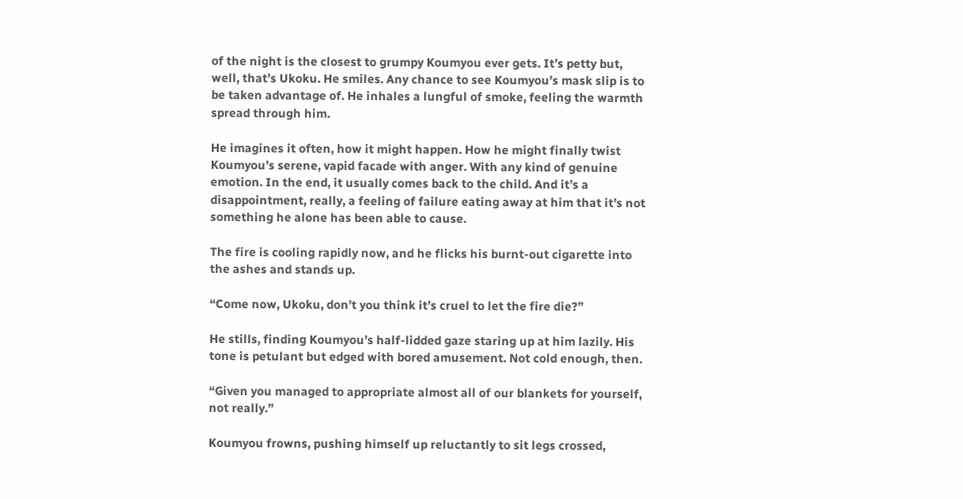of the night is the closest to grumpy Koumyou ever gets. It’s petty but, well, that’s Ukoku. He smiles. Any chance to see Koumyou’s mask slip is to be taken advantage of. He inhales a lungful of smoke, feeling the warmth spread through him.

He imagines it often, how it might happen. How he might finally twist Koumyou’s serene, vapid facade with anger. With any kind of genuine emotion. In the end, it usually comes back to the child. And it’s a disappointment, really, a feeling of failure eating away at him that it’s not something he alone has been able to cause.

The fire is cooling rapidly now, and he flicks his burnt-out cigarette into the ashes and stands up.

“Come now, Ukoku, don’t you think it’s cruel to let the fire die?”

He stills, finding Koumyou’s half-lidded gaze staring up at him lazily. His tone is petulant but edged with bored amusement. Not cold enough, then.

“Given you managed to appropriate almost all of our blankets for yourself, not really.”

Koumyou frowns, pushing himself up reluctantly to sit legs crossed,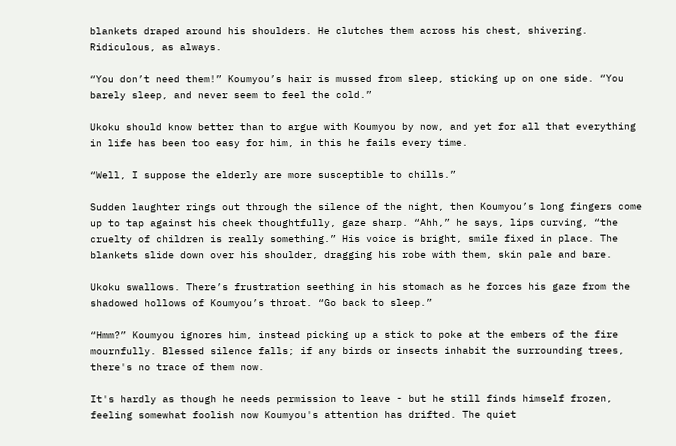blankets draped around his shoulders. He clutches them across his chest, shivering. Ridiculous, as always.

“You don’t need them!” Koumyou’s hair is mussed from sleep, sticking up on one side. “You barely sleep, and never seem to feel the cold.”

Ukoku should know better than to argue with Koumyou by now, and yet for all that everything in life has been too easy for him, in this he fails every time.

“Well, I suppose the elderly are more susceptible to chills.”

Sudden laughter rings out through the silence of the night, then Koumyou’s long fingers come up to tap against his cheek thoughtfully, gaze sharp. “Ahh,” he says, lips curving, “the cruelty of children is really something.” His voice is bright, smile fixed in place. The blankets slide down over his shoulder, dragging his robe with them, skin pale and bare.

Ukoku swallows. There’s frustration seething in his stomach as he forces his gaze from the shadowed hollows of Koumyou’s throat. “Go back to sleep.”

“Hmm?” Koumyou ignores him, instead picking up a stick to poke at the embers of the fire mournfully. Blessed silence falls; if any birds or insects inhabit the surrounding trees, there's no trace of them now.

It's hardly as though he needs permission to leave - but he still finds himself frozen, feeling somewhat foolish now Koumyou's attention has drifted. The quiet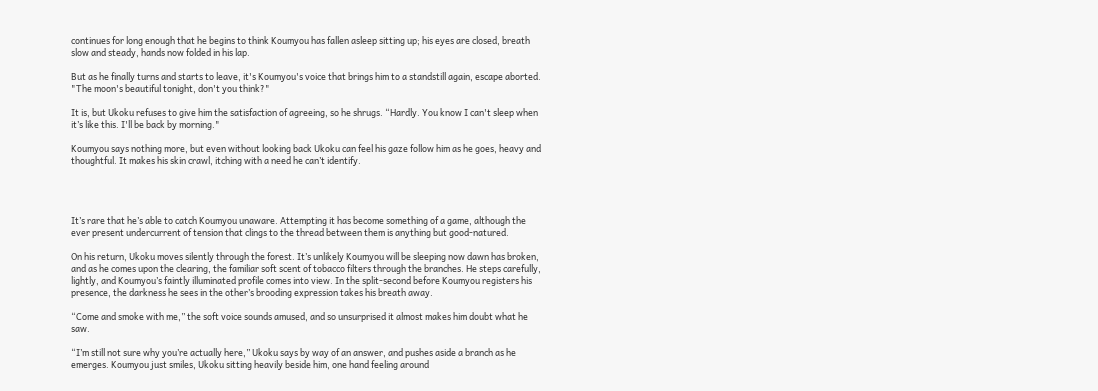continues for long enough that he begins to think Koumyou has fallen asleep sitting up; his eyes are closed, breath slow and steady, hands now folded in his lap.

But as he finally turns and starts to leave, it's Koumyou's voice that brings him to a standstill again, escape aborted.
"The moon's beautiful tonight, don't you think?"

It is, but Ukoku refuses to give him the satisfaction of agreeing, so he shrugs. “Hardly. You know I can't sleep when it’s like this. I'll be back by morning."

Koumyou says nothing more, but even without looking back Ukoku can feel his gaze follow him as he goes, heavy and thoughtful. It makes his skin crawl, itching with a need he can’t identify.




It’s rare that he’s able to catch Koumyou unaware. Attempting it has become something of a game, although the ever present undercurrent of tension that clings to the thread between them is anything but good-natured.

On his return, Ukoku moves silently through the forest. It’s unlikely Koumyou will be sleeping now dawn has broken, and as he comes upon the clearing, the familiar soft scent of tobacco filters through the branches. He steps carefully, lightly, and Koumyou’s faintly illuminated profile comes into view. In the split-second before Koumyou registers his presence, the darkness he sees in the other’s brooding expression takes his breath away.

“Come and smoke with me,” the soft voice sounds amused, and so unsurprised it almost makes him doubt what he saw.

“I’m still not sure why you’re actually here,” Ukoku says by way of an answer, and pushes aside a branch as he emerges. Koumyou just smiles, Ukoku sitting heavily beside him, one hand feeling around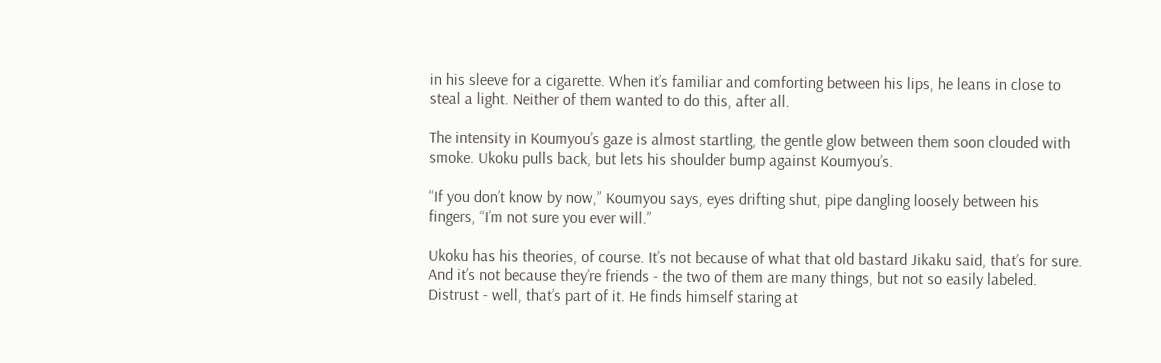in his sleeve for a cigarette. When it’s familiar and comforting between his lips, he leans in close to steal a light. Neither of them wanted to do this, after all.

The intensity in Koumyou’s gaze is almost startling, the gentle glow between them soon clouded with smoke. Ukoku pulls back, but lets his shoulder bump against Koumyou’s.

“If you don’t know by now,” Koumyou says, eyes drifting shut, pipe dangling loosely between his fingers, “I’m not sure you ever will.”

Ukoku has his theories, of course. It’s not because of what that old bastard Jikaku said, that’s for sure. And it’s not because they’re friends - the two of them are many things, but not so easily labeled. Distrust - well, that’s part of it. He finds himself staring at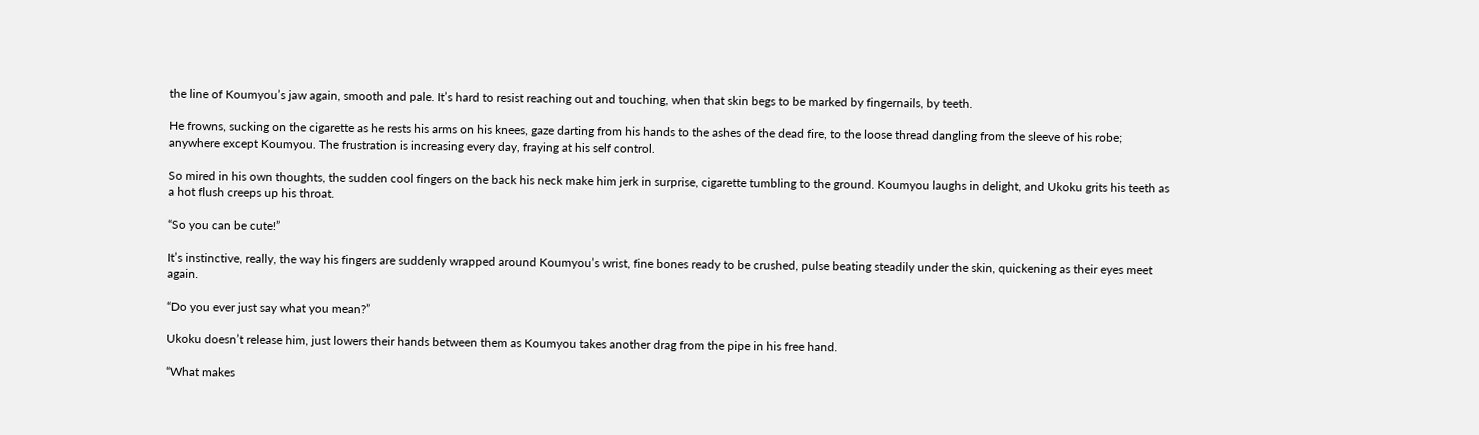the line of Koumyou’s jaw again, smooth and pale. It’s hard to resist reaching out and touching, when that skin begs to be marked by fingernails, by teeth.

He frowns, sucking on the cigarette as he rests his arms on his knees, gaze darting from his hands to the ashes of the dead fire, to the loose thread dangling from the sleeve of his robe; anywhere except Koumyou. The frustration is increasing every day, fraying at his self control.

So mired in his own thoughts, the sudden cool fingers on the back his neck make him jerk in surprise, cigarette tumbling to the ground. Koumyou laughs in delight, and Ukoku grits his teeth as a hot flush creeps up his throat.

“So you can be cute!”

It’s instinctive, really, the way his fingers are suddenly wrapped around Koumyou’s wrist, fine bones ready to be crushed, pulse beating steadily under the skin, quickening as their eyes meet again.

“Do you ever just say what you mean?”

Ukoku doesn’t release him, just lowers their hands between them as Koumyou takes another drag from the pipe in his free hand.

“What makes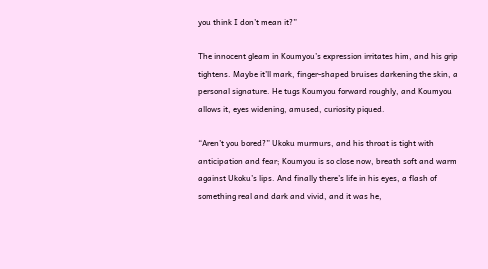you think I don’t mean it?”

The innocent gleam in Koumyou’s expression irritates him, and his grip tightens. Maybe it’ll mark, finger-shaped bruises darkening the skin, a personal signature. He tugs Koumyou forward roughly, and Koumyou allows it, eyes widening, amused, curiosity piqued.

“Aren’t you bored?” Ukoku murmurs, and his throat is tight with anticipation and fear; Koumyou is so close now, breath soft and warm against Ukoku’s lips. And finally there’s life in his eyes, a flash of something real and dark and vivid, and it was he,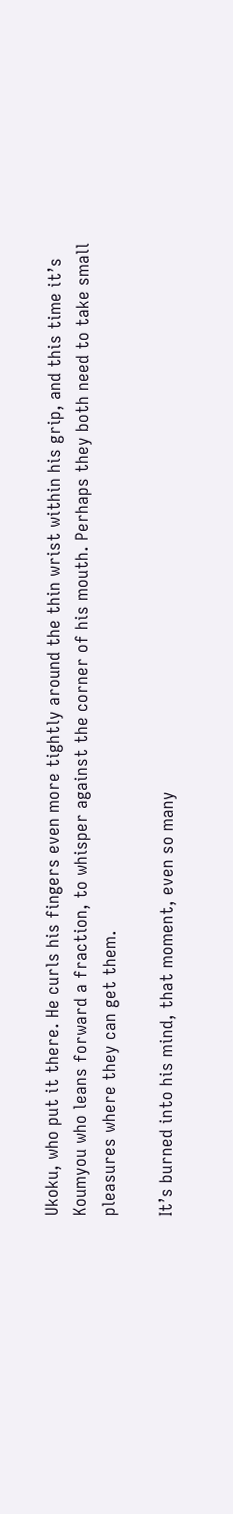Ukoku, who put it there. He curls his fingers even more tightly around the thin wrist within his grip, and this time it’s Koumyou who leans forward a fraction, to whisper against the corner of his mouth. Perhaps they both need to take small pleasures where they can get them.

It’s burned into his mind, that moment, even so many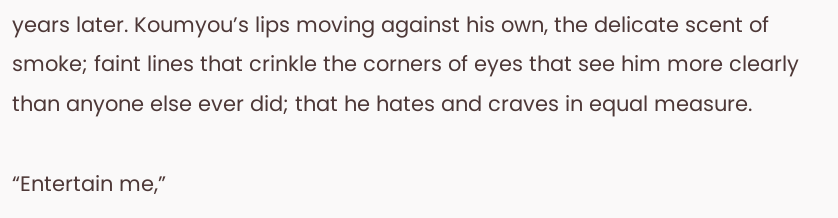years later. Koumyou’s lips moving against his own, the delicate scent of smoke; faint lines that crinkle the corners of eyes that see him more clearly than anyone else ever did; that he hates and craves in equal measure.

“Entertain me,”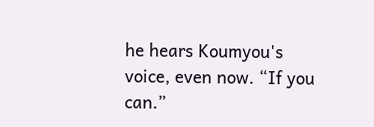he hears Koumyou's voice, even now. “If you can.”